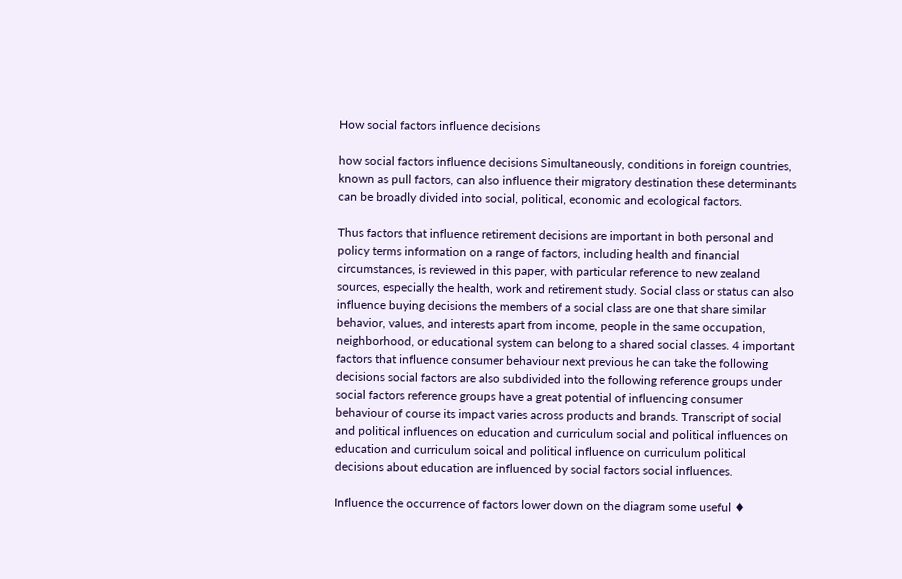How social factors influence decisions

how social factors influence decisions Simultaneously, conditions in foreign countries, known as pull factors, can also influence their migratory destination these determinants can be broadly divided into social, political, economic and ecological factors.

Thus factors that influence retirement decisions are important in both personal and policy terms information on a range of factors, including health and financial circumstances, is reviewed in this paper, with particular reference to new zealand sources, especially the health, work and retirement study. Social class or status can also influence buying decisions the members of a social class are one that share similar behavior, values, and interests apart from income, people in the same occupation, neighborhood, or educational system can belong to a shared social classes. 4 important factors that influence consumer behaviour next previous he can take the following decisions social factors are also subdivided into the following reference groups under social factors reference groups have a great potential of influencing consumer behaviour of course its impact varies across products and brands. Transcript of social and political influences on education and curriculum social and political influences on education and curriculum soical and political influence on curriculum political decisions about education are influenced by social factors social influences.

Influence the occurrence of factors lower down on the diagram some useful ♦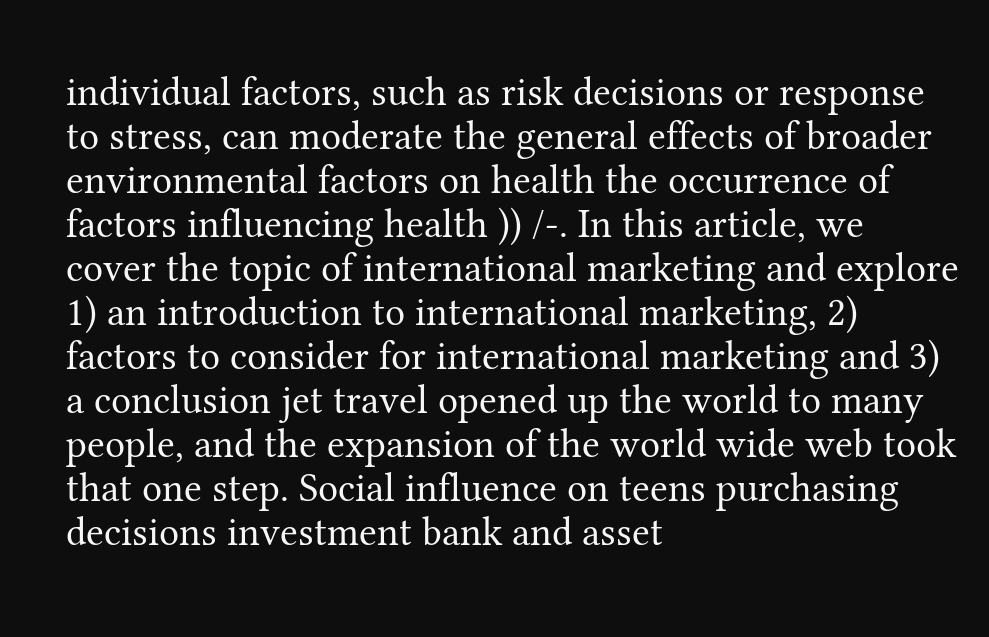individual factors, such as risk decisions or response to stress, can moderate the general effects of broader environmental factors on health the occurrence of factors influencing health )) /-. In this article, we cover the topic of international marketing and explore 1) an introduction to international marketing, 2) factors to consider for international marketing and 3) a conclusion jet travel opened up the world to many people, and the expansion of the world wide web took that one step. Social influence on teens purchasing decisions investment bank and asset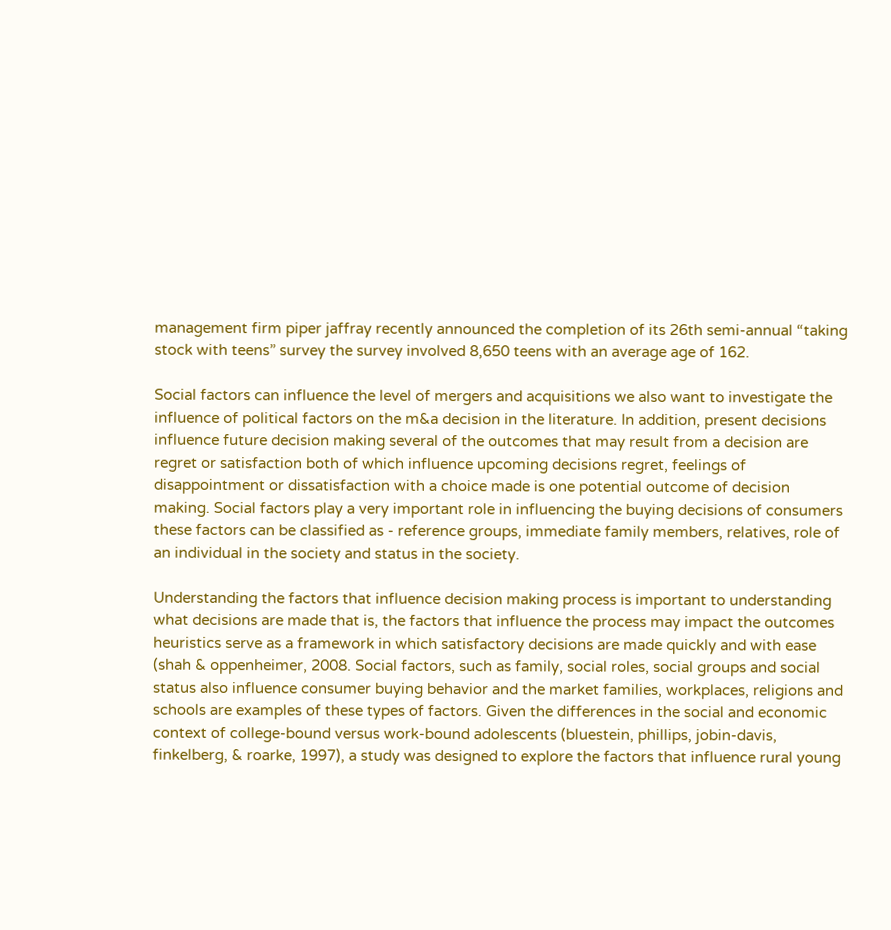management firm piper jaffray recently announced the completion of its 26th semi-annual “taking stock with teens” survey the survey involved 8,650 teens with an average age of 162.

Social factors can influence the level of mergers and acquisitions we also want to investigate the influence of political factors on the m&a decision in the literature. In addition, present decisions influence future decision making several of the outcomes that may result from a decision are regret or satisfaction both of which influence upcoming decisions regret, feelings of disappointment or dissatisfaction with a choice made is one potential outcome of decision making. Social factors play a very important role in influencing the buying decisions of consumers these factors can be classified as - reference groups, immediate family members, relatives, role of an individual in the society and status in the society.

Understanding the factors that influence decision making process is important to understanding what decisions are made that is, the factors that influence the process may impact the outcomes heuristics serve as a framework in which satisfactory decisions are made quickly and with ease (shah & oppenheimer, 2008. Social factors, such as family, social roles, social groups and social status also influence consumer buying behavior and the market families, workplaces, religions and schools are examples of these types of factors. Given the differences in the social and economic context of college-bound versus work-bound adolescents (bluestein, phillips, jobin-davis, finkelberg, & roarke, 1997), a study was designed to explore the factors that influence rural young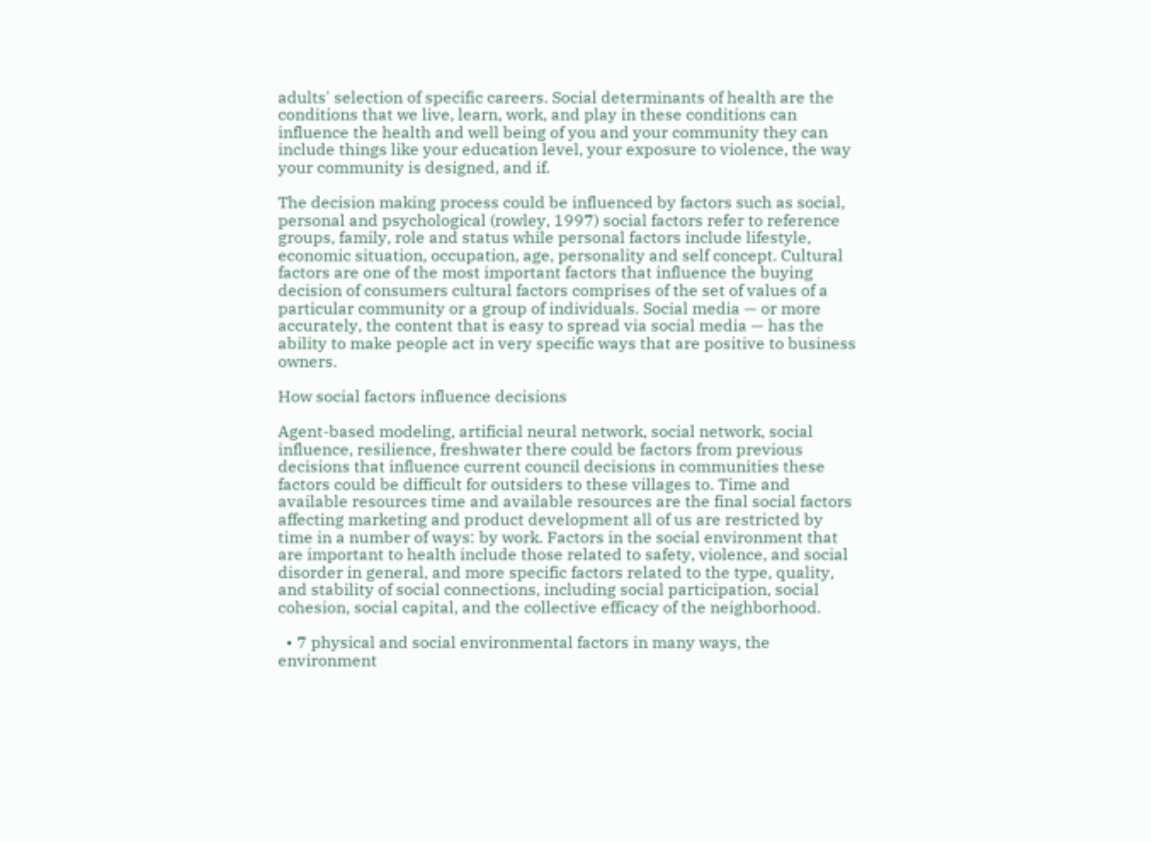adults' selection of specific careers. Social determinants of health are the conditions that we live, learn, work, and play in these conditions can influence the health and well being of you and your community they can include things like your education level, your exposure to violence, the way your community is designed, and if.

The decision making process could be influenced by factors such as social, personal and psychological (rowley, 1997) social factors refer to reference groups, family, role and status while personal factors include lifestyle, economic situation, occupation, age, personality and self concept. Cultural factors are one of the most important factors that influence the buying decision of consumers cultural factors comprises of the set of values of a particular community or a group of individuals. Social media — or more accurately, the content that is easy to spread via social media — has the ability to make people act in very specific ways that are positive to business owners.

How social factors influence decisions

Agent-based modeling, artificial neural network, social network, social influence, resilience, freshwater there could be factors from previous decisions that influence current council decisions in communities these factors could be difficult for outsiders to these villages to. Time and available resources time and available resources are the final social factors affecting marketing and product development all of us are restricted by time in a number of ways: by work. Factors in the social environment that are important to health include those related to safety, violence, and social disorder in general, and more specific factors related to the type, quality, and stability of social connections, including social participation, social cohesion, social capital, and the collective efficacy of the neighborhood.

  • 7 physical and social environmental factors in many ways, the environment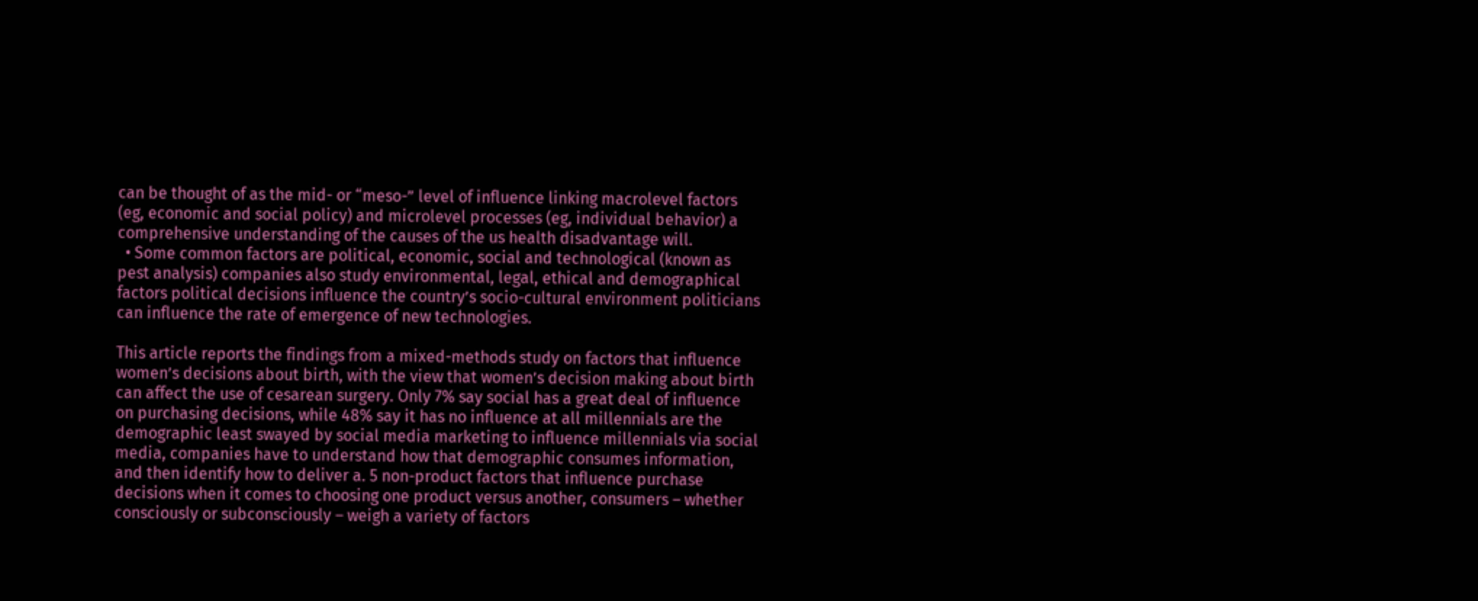can be thought of as the mid- or “meso-” level of influence linking macrolevel factors (eg, economic and social policy) and microlevel processes (eg, individual behavior) a comprehensive understanding of the causes of the us health disadvantage will.
  • Some common factors are political, economic, social and technological (known as pest analysis) companies also study environmental, legal, ethical and demographical factors political decisions influence the country’s socio-cultural environment politicians can influence the rate of emergence of new technologies.

This article reports the findings from a mixed-methods study on factors that influence women’s decisions about birth, with the view that women’s decision making about birth can affect the use of cesarean surgery. Only 7% say social has a great deal of influence on purchasing decisions, while 48% say it has no influence at all millennials are the demographic least swayed by social media marketing to influence millennials via social media, companies have to understand how that demographic consumes information, and then identify how to deliver a. 5 non-product factors that influence purchase decisions when it comes to choosing one product versus another, consumers – whether consciously or subconsciously – weigh a variety of factors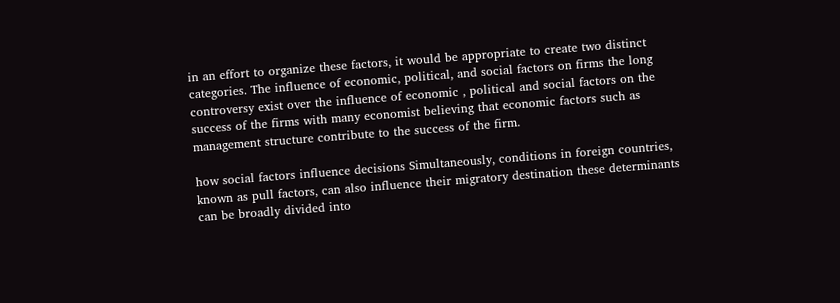in an effort to organize these factors, it would be appropriate to create two distinct categories. The influence of economic, political, and social factors on firms the long controversy exist over the influence of economic , political and social factors on the success of the firms with many economist believing that economic factors such as management structure contribute to the success of the firm.

how social factors influence decisions Simultaneously, conditions in foreign countries, known as pull factors, can also influence their migratory destination these determinants can be broadly divided into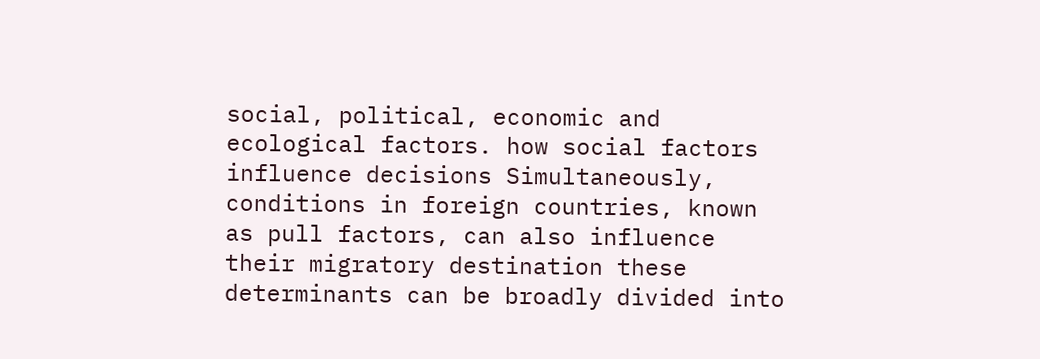social, political, economic and ecological factors. how social factors influence decisions Simultaneously, conditions in foreign countries, known as pull factors, can also influence their migratory destination these determinants can be broadly divided into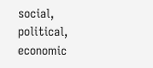social, political, economic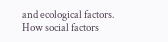and ecological factors.
How social factors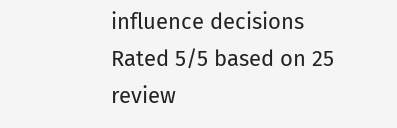influence decisions
Rated 5/5 based on 25 review